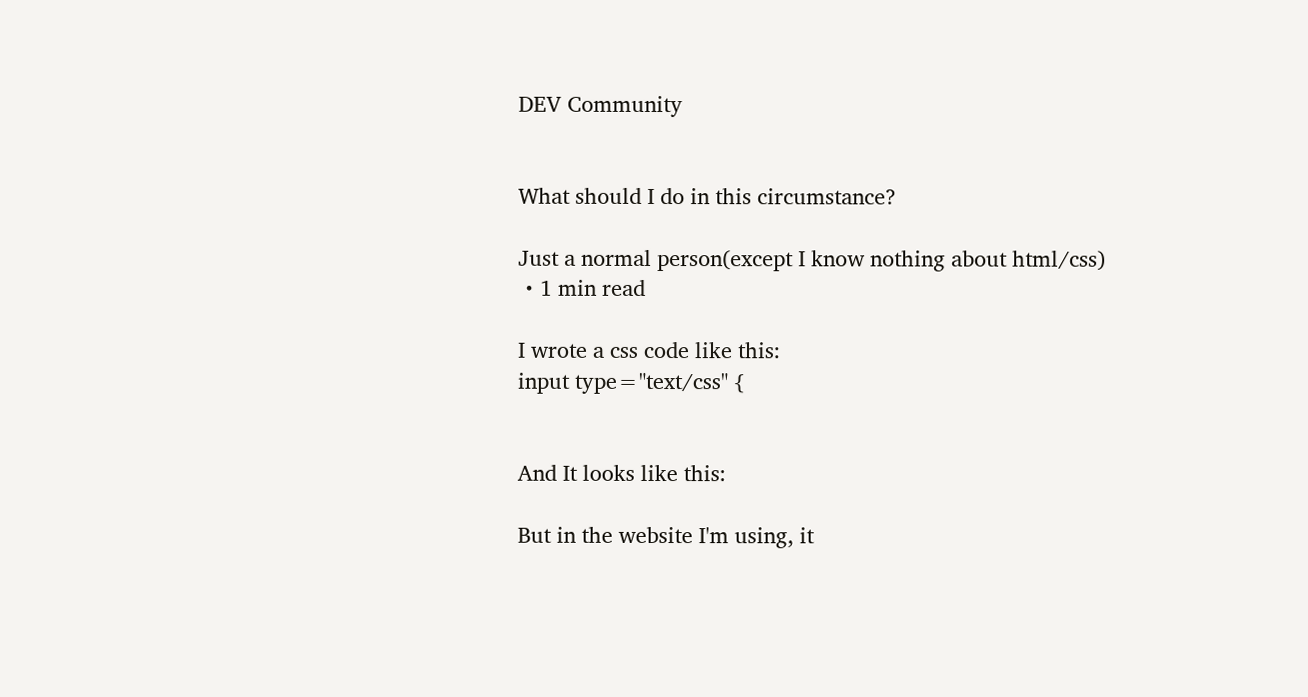DEV Community


What should I do in this circumstance?

Just a normal person(except I know nothing about html/css)
・1 min read

I wrote a css code like this:
input type="text/css" {


And It looks like this:

But in the website I'm using, it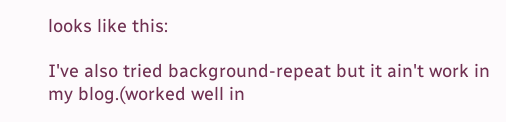looks like this:

I've also tried background-repeat but it ain't work in my blog.(worked well in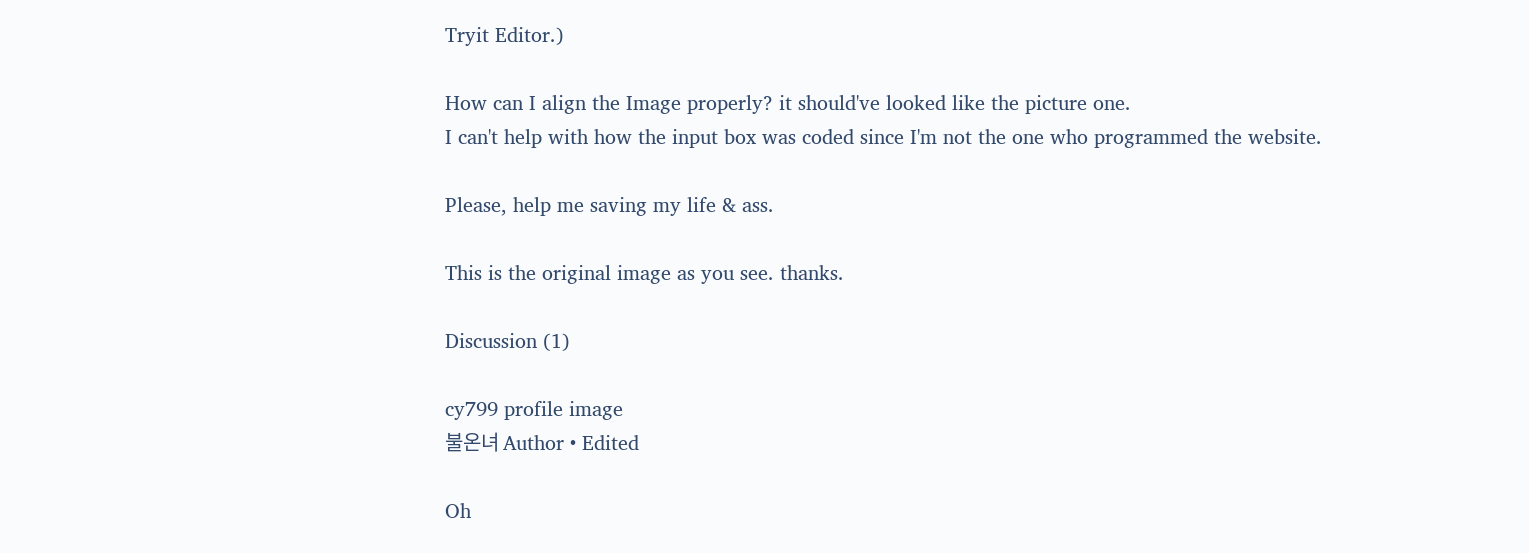Tryit Editor.)

How can I align the Image properly? it should've looked like the picture one.
I can't help with how the input box was coded since I'm not the one who programmed the website.

Please, help me saving my life & ass.

This is the original image as you see. thanks.

Discussion (1)

cy799 profile image
불온녀 Author • Edited

Oh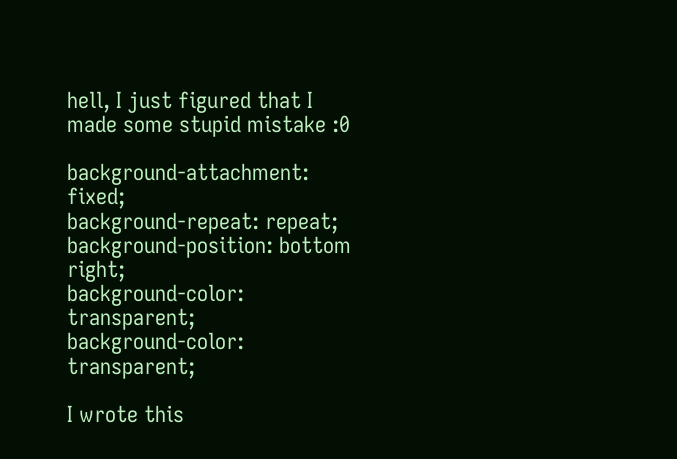hell, I just figured that I made some stupid mistake :0

background-attachment: fixed;
background-repeat: repeat;
background-position: bottom right;
background-color: transparent;
background-color: transparent;

I wrote this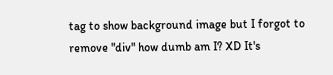tag to show background image but I forgot to remove "div" how dumb am I? XD It's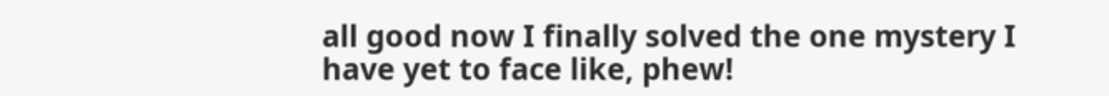all good now I finally solved the one mystery I have yet to face like, phew!